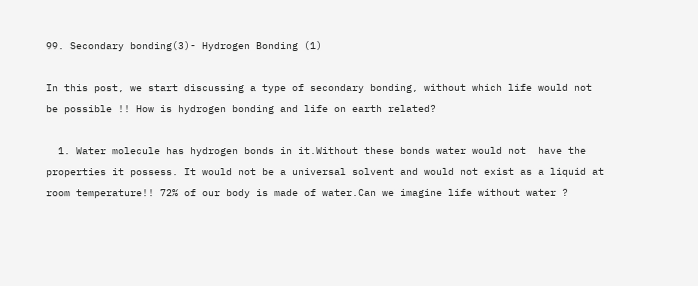99. Secondary bonding(3)- Hydrogen Bonding (1)

In this post, we start discussing a type of secondary bonding, without which life would not be possible !! How is hydrogen bonding and life on earth related?

  1. Water molecule has hydrogen bonds in it.Without these bonds water would not  have the properties it possess. It would not be a universal solvent and would not exist as a liquid at room temperature!! 72% of our body is made of water.Can we imagine life without water ?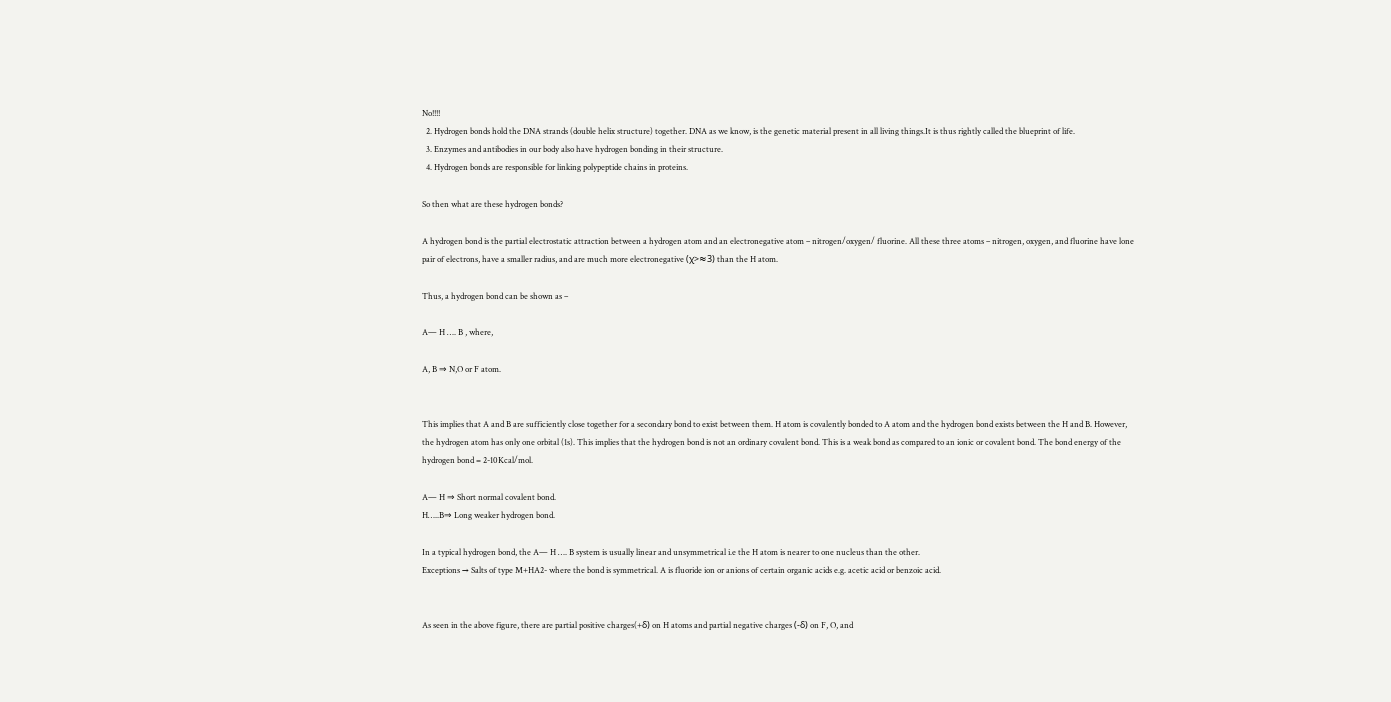No!!!!
  2. Hydrogen bonds hold the DNA strands (double helix structure) together. DNA as we know, is the genetic material present in all living things.It is thus rightly called the blueprint of life.
  3. Enzymes and antibodies in our body also have hydrogen bonding in their structure.
  4. Hydrogen bonds are responsible for linking polypeptide chains in proteins.

So then what are these hydrogen bonds?

A hydrogen bond is the partial electrostatic attraction between a hydrogen atom and an electronegative atom – nitrogen/oxygen/ fluorine. All these three atoms – nitrogen, oxygen, and fluorine have lone pair of electrons, have a smaller radius, and are much more electronegative (χ>≈3) than the H atom.

Thus, a hydrogen bond can be shown as –

A— H …. B , where,

A, B ⇒ N,O or F atom.


This implies that A and B are sufficiently close together for a secondary bond to exist between them. H atom is covalently bonded to A atom and the hydrogen bond exists between the H and B. However, the hydrogen atom has only one orbital (1s). This implies that the hydrogen bond is not an ordinary covalent bond. This is a weak bond as compared to an ionic or covalent bond. The bond energy of the hydrogen bond = 2-10Kcal/mol.

A— H ⇒ Short normal covalent bond.
H…..B⇒ Long weaker hydrogen bond.

In a typical hydrogen bond, the A— H …. B system is usually linear and unsymmetrical i.e the H atom is nearer to one nucleus than the other.
Exceptions → Salts of type M+HA2- where the bond is symmetrical. A is fluoride ion or anions of certain organic acids e.g. acetic acid or benzoic acid.


As seen in the above figure, there are partial positive charges(+δ) on H atoms and partial negative charges (-δ) on F, O, and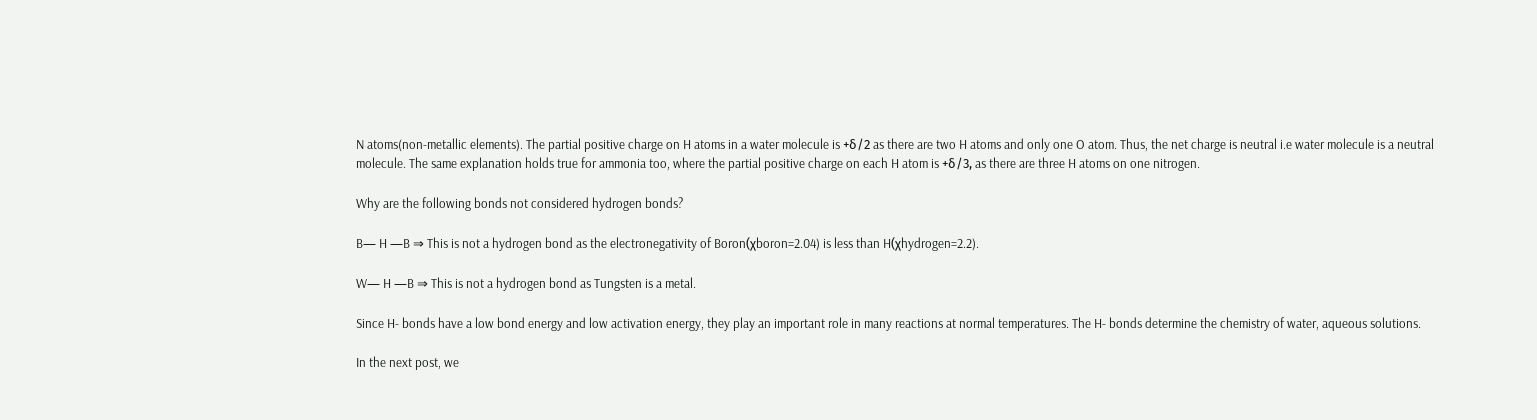N atoms(non-metallic elements). The partial positive charge on H atoms in a water molecule is +δ/2 as there are two H atoms and only one O atom. Thus, the net charge is neutral i.e water molecule is a neutral molecule. The same explanation holds true for ammonia too, where the partial positive charge on each H atom is +δ/3, as there are three H atoms on one nitrogen.

Why are the following bonds not considered hydrogen bonds?

B— H —B ⇒ This is not a hydrogen bond as the electronegativity of Boron(χboron=2.04) is less than H(χhydrogen=2.2).

W— H —B ⇒ This is not a hydrogen bond as Tungsten is a metal.

Since H- bonds have a low bond energy and low activation energy, they play an important role in many reactions at normal temperatures. The H- bonds determine the chemistry of water, aqueous solutions.

In the next post, we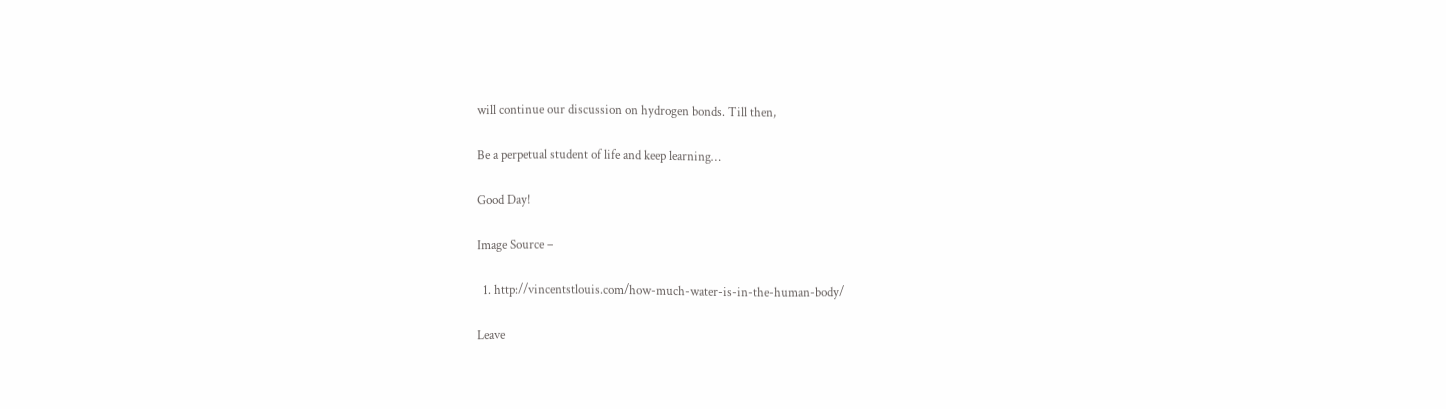will continue our discussion on hydrogen bonds. Till then,

Be a perpetual student of life and keep learning…

Good Day!

Image Source –

  1. http://vincentstlouis.com/how-much-water-is-in-the-human-body/

Leave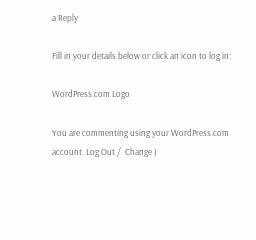a Reply

Fill in your details below or click an icon to log in:

WordPress.com Logo

You are commenting using your WordPress.com account. Log Out /  Change )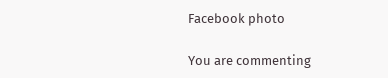Facebook photo

You are commenting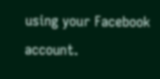using your Facebook account.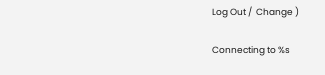Log Out /  Change )

Connecting to %s